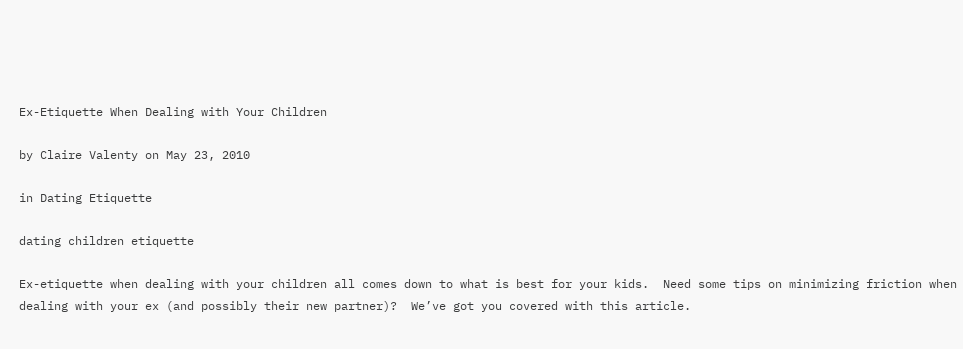Ex-Etiquette When Dealing with Your Children

by Claire Valenty on May 23, 2010

in Dating Etiquette

dating children etiquette

Ex-etiquette when dealing with your children all comes down to what is best for your kids.  Need some tips on minimizing friction when dealing with your ex (and possibly their new partner)?  We’ve got you covered with this article.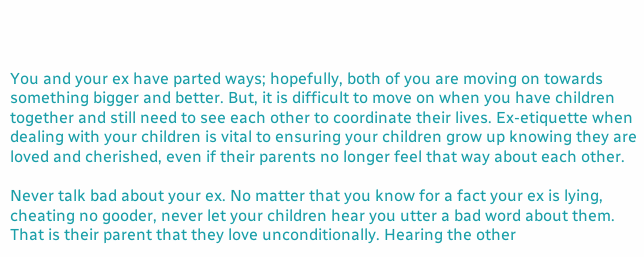You and your ex have parted ways; hopefully, both of you are moving on towards something bigger and better. But, it is difficult to move on when you have children together and still need to see each other to coordinate their lives. Ex-etiquette when dealing with your children is vital to ensuring your children grow up knowing they are loved and cherished, even if their parents no longer feel that way about each other.

Never talk bad about your ex. No matter that you know for a fact your ex is lying, cheating no gooder, never let your children hear you utter a bad word about them. That is their parent that they love unconditionally. Hearing the other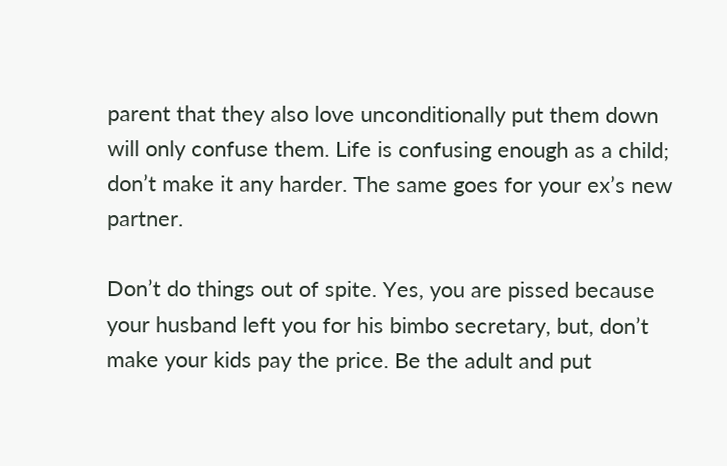parent that they also love unconditionally put them down will only confuse them. Life is confusing enough as a child; don’t make it any harder. The same goes for your ex’s new partner.

Don’t do things out of spite. Yes, you are pissed because your husband left you for his bimbo secretary, but, don’t make your kids pay the price. Be the adult and put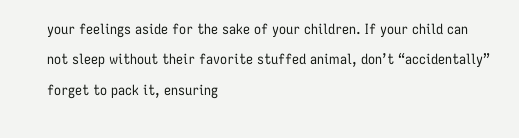your feelings aside for the sake of your children. If your child can not sleep without their favorite stuffed animal, don’t “accidentally” forget to pack it, ensuring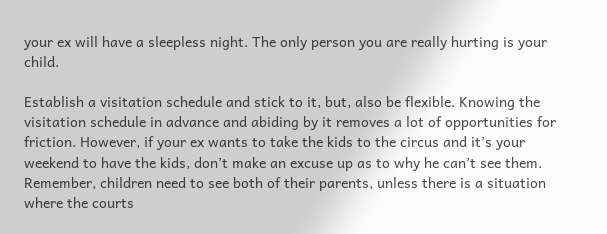your ex will have a sleepless night. The only person you are really hurting is your child.

Establish a visitation schedule and stick to it, but, also be flexible. Knowing the visitation schedule in advance and abiding by it removes a lot of opportunities for friction. However, if your ex wants to take the kids to the circus and it’s your weekend to have the kids, don’t make an excuse up as to why he can’t see them. Remember, children need to see both of their parents, unless there is a situation where the courts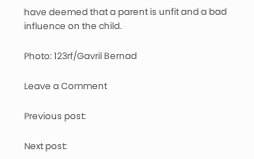have deemed that a parent is unfit and a bad influence on the child.

Photo: 123rf/Gavril Bernad

Leave a Comment

Previous post:

Next post: